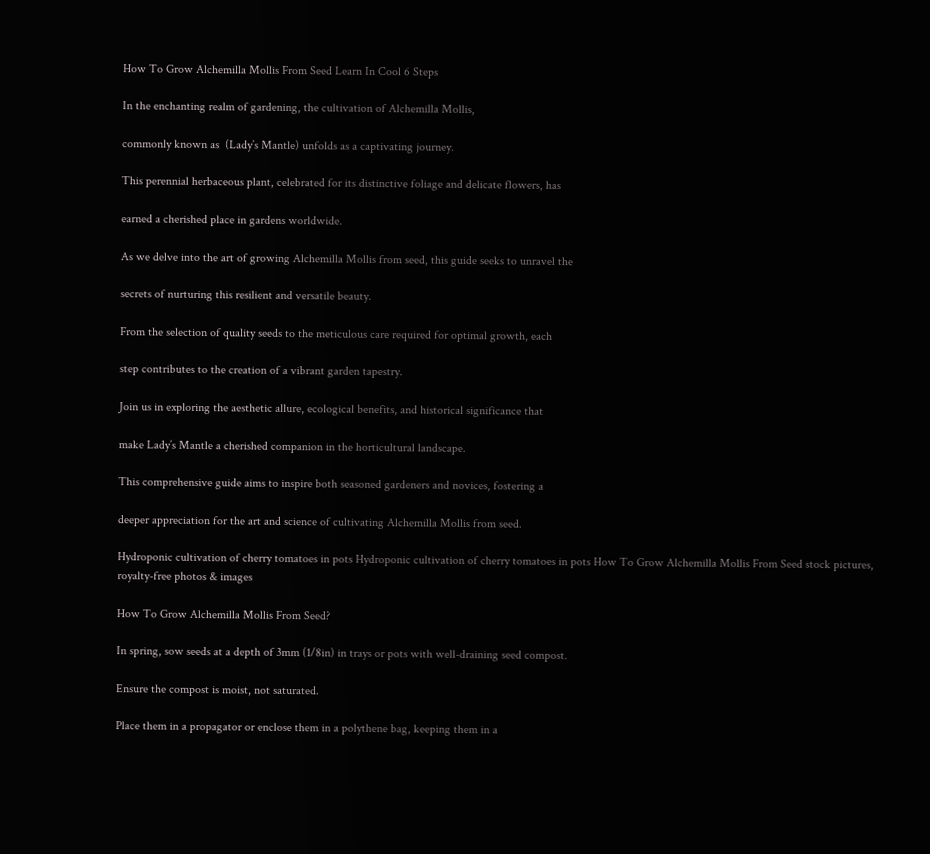How To Grow Alchemilla Mollis From Seed Learn In Cool 6 Steps

In the enchanting realm of gardening, the cultivation of Alchemilla Mollis,

commonly known as  (Lady’s Mantle) unfolds as a captivating journey.

This perennial herbaceous plant, celebrated for its distinctive foliage and delicate flowers, has

earned a cherished place in gardens worldwide.

As we delve into the art of growing Alchemilla Mollis from seed, this guide seeks to unravel the

secrets of nurturing this resilient and versatile beauty.

From the selection of quality seeds to the meticulous care required for optimal growth, each

step contributes to the creation of a vibrant garden tapestry.

Join us in exploring the aesthetic allure, ecological benefits, and historical significance that

make Lady’s Mantle a cherished companion in the horticultural landscape.

This comprehensive guide aims to inspire both seasoned gardeners and novices, fostering a

deeper appreciation for the art and science of cultivating Alchemilla Mollis from seed.

Hydroponic cultivation of cherry tomatoes in pots Hydroponic cultivation of cherry tomatoes in pots How To Grow Alchemilla Mollis From Seed stock pictures, royalty-free photos & images

How To Grow Alchemilla Mollis From Seed?

In spring, sow seeds at a depth of 3mm (1/8in) in trays or pots with well-draining seed compost.

Ensure the compost is moist, not saturated.

Place them in a propagator or enclose them in a polythene bag, keeping them in a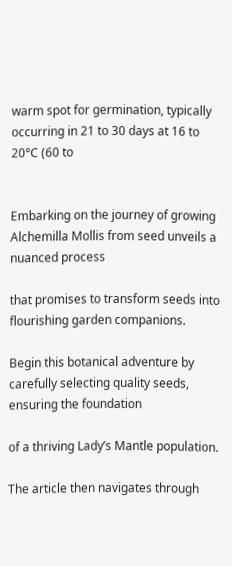warm spot for germination, typically occurring in 21 to 30 days at 16 to 20°C (60 to


Embarking on the journey of growing Alchemilla Mollis from seed unveils a nuanced process

that promises to transform seeds into flourishing garden companions.

Begin this botanical adventure by carefully selecting quality seeds, ensuring the foundation

of a thriving Lady’s Mantle population.

The article then navigates through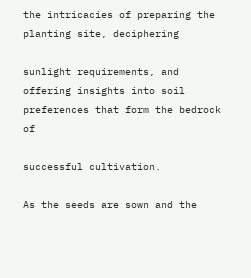the intricacies of preparing the planting site, deciphering

sunlight requirements, and offering insights into soil preferences that form the bedrock of

successful cultivation.

As the seeds are sown and the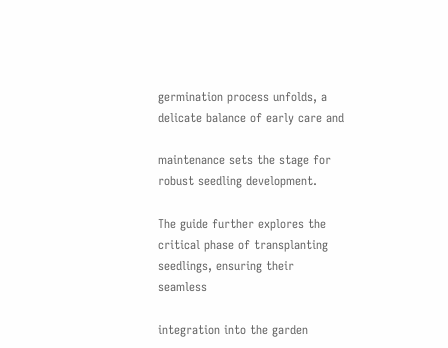germination process unfolds, a delicate balance of early care and

maintenance sets the stage for robust seedling development.

The guide further explores the critical phase of transplanting seedlings, ensuring their seamless

integration into the garden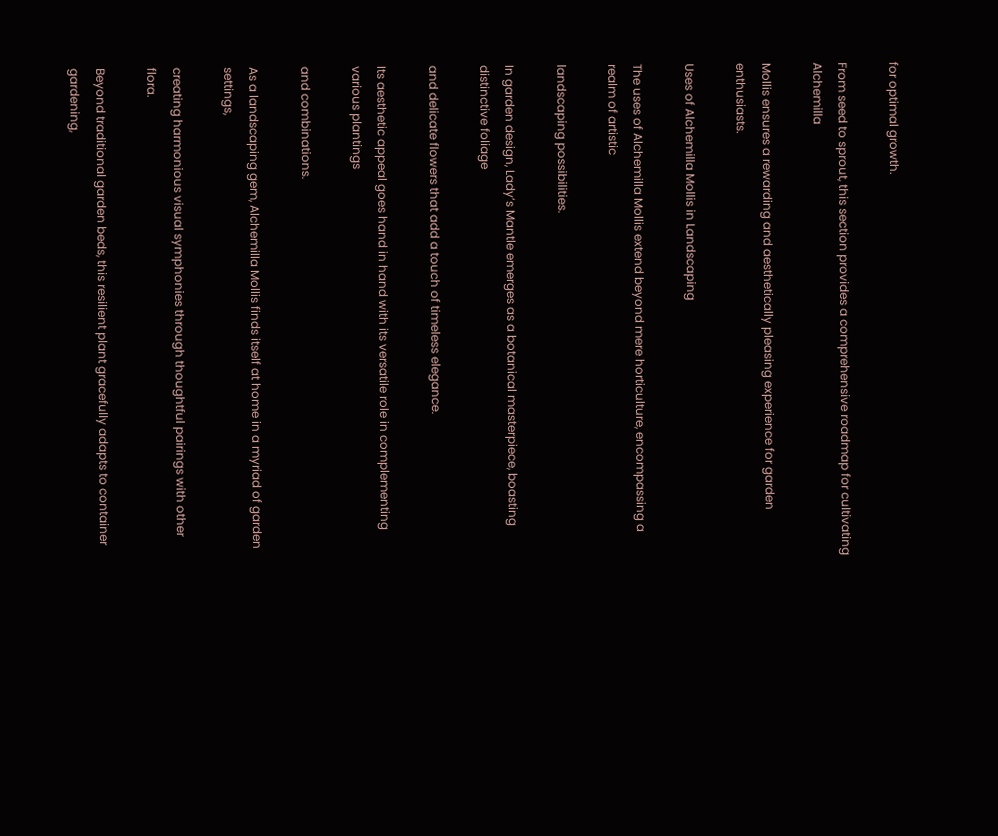for optimal growth.

From seed to sprout, this section provides a comprehensive roadmap for cultivating Alchemilla

Mollis ensures a rewarding and aesthetically pleasing experience for garden enthusiasts.

Uses of Alchemilla Mollis in Landscaping

The uses of Alchemilla Mollis extend beyond mere horticulture, encompassing a realm of artistic

landscaping possibilities.

In garden design, Lady’s Mantle emerges as a botanical masterpiece, boasting distinctive foliage

and delicate flowers that add a touch of timeless elegance.

Its aesthetic appeal goes hand in hand with its versatile role in complementing various plantings

and combinations.

As a landscaping gem, Alchemilla Mollis finds itself at home in a myriad of garden settings,

creating harmonious visual symphonies through thoughtful pairings with other flora.

Beyond traditional garden beds, this resilient plant gracefully adapts to container gardening,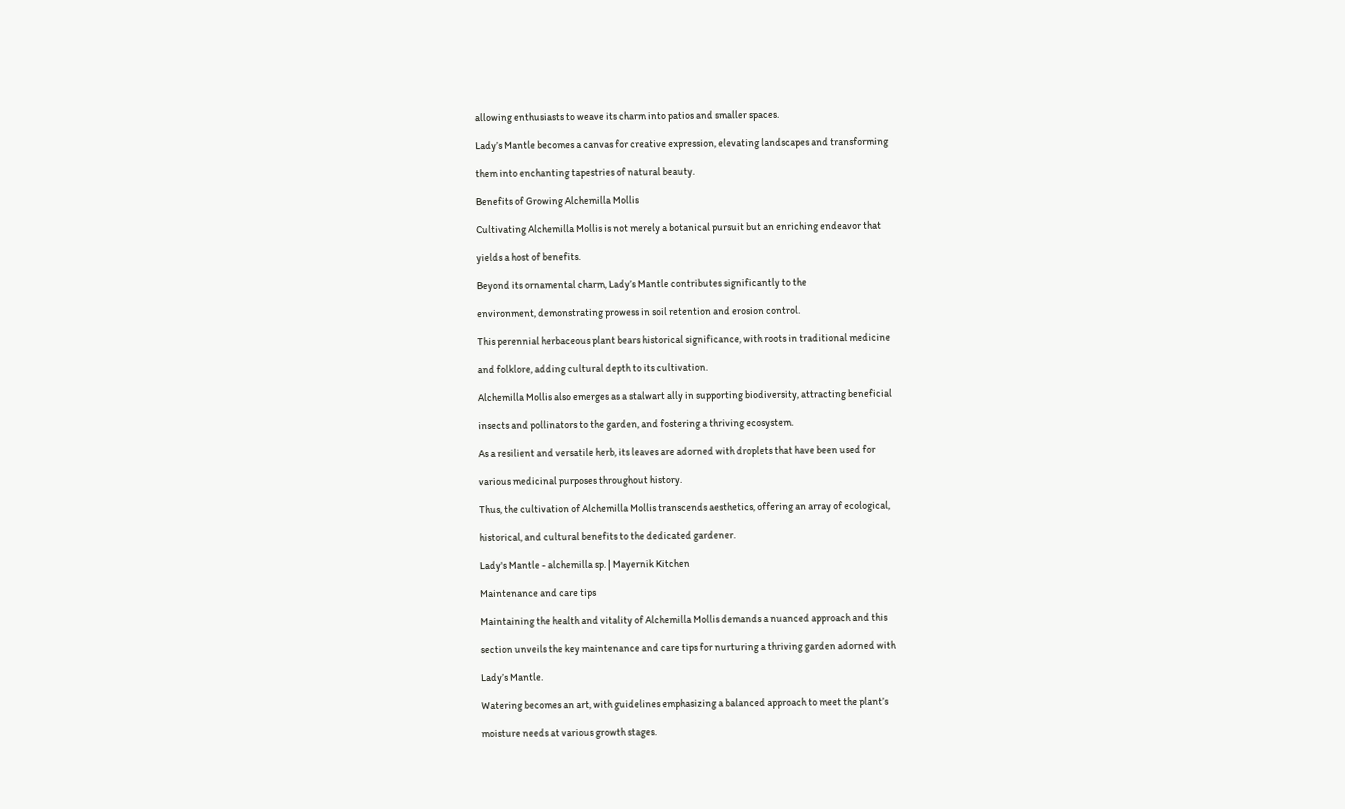allowing enthusiasts to weave its charm into patios and smaller spaces.

Lady’s Mantle becomes a canvas for creative expression, elevating landscapes and transforming

them into enchanting tapestries of natural beauty.

Benefits of Growing Alchemilla Mollis

Cultivating Alchemilla Mollis is not merely a botanical pursuit but an enriching endeavor that

yields a host of benefits.

Beyond its ornamental charm, Lady’s Mantle contributes significantly to the

environment, demonstrating prowess in soil retention and erosion control.

This perennial herbaceous plant bears historical significance, with roots in traditional medicine

and folklore, adding cultural depth to its cultivation.

Alchemilla Mollis also emerges as a stalwart ally in supporting biodiversity, attracting beneficial

insects and pollinators to the garden, and fostering a thriving ecosystem.

As a resilient and versatile herb, its leaves are adorned with droplets that have been used for

various medicinal purposes throughout history.

Thus, the cultivation of Alchemilla Mollis transcends aesthetics, offering an array of ecological,

historical, and cultural benefits to the dedicated gardener.

Lady's Mantle - alchemilla sp. | Mayernik Kitchen

Maintenance and care tips

Maintaining the health and vitality of Alchemilla Mollis demands a nuanced approach and this

section unveils the key maintenance and care tips for nurturing a thriving garden adorned with

Lady’s Mantle.

Watering becomes an art, with guidelines emphasizing a balanced approach to meet the plant’s

moisture needs at various growth stages.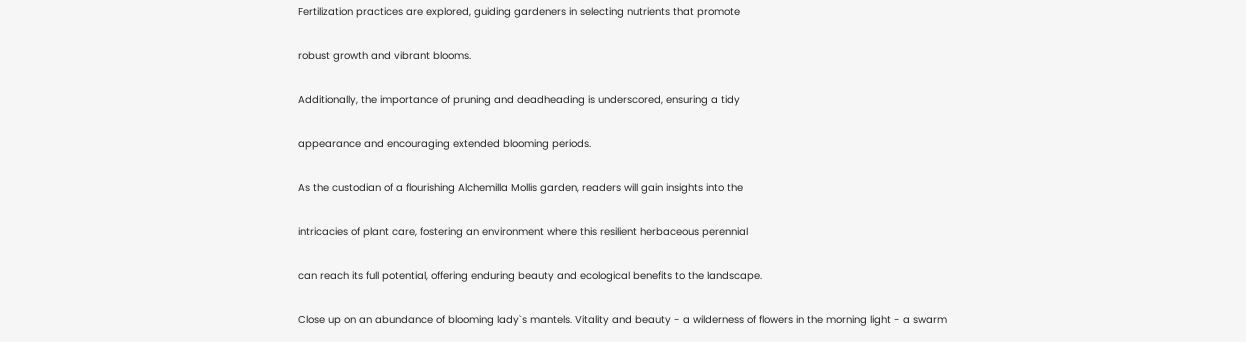Fertilization practices are explored, guiding gardeners in selecting nutrients that promote

robust growth and vibrant blooms.

Additionally, the importance of pruning and deadheading is underscored, ensuring a tidy

appearance and encouraging extended blooming periods.

As the custodian of a flourishing Alchemilla Mollis garden, readers will gain insights into the

intricacies of plant care, fostering an environment where this resilient herbaceous perennial

can reach its full potential, offering enduring beauty and ecological benefits to the landscape.

Close up on an abundance of blooming lady`s mantels. Vitality and beauty - a wilderness of flowers in the morning light - a swarm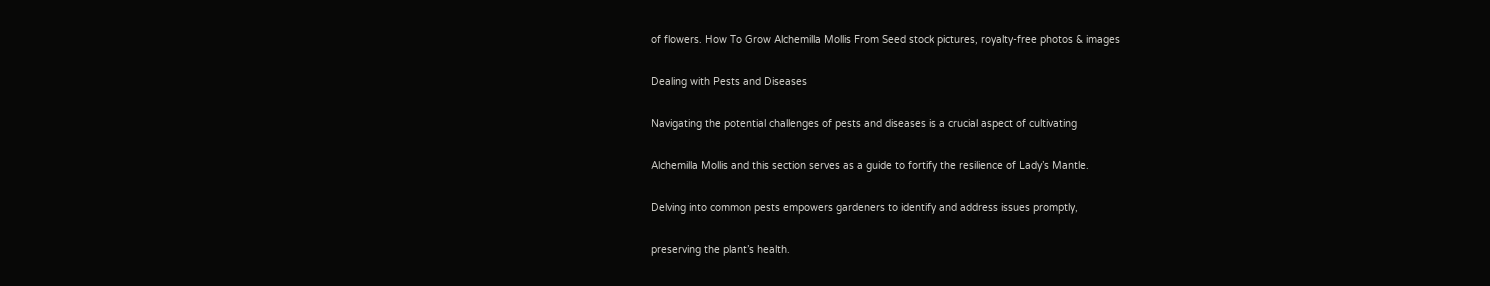of flowers. How To Grow Alchemilla Mollis From Seed stock pictures, royalty-free photos & images

Dealing with Pests and Diseases

Navigating the potential challenges of pests and diseases is a crucial aspect of cultivating

Alchemilla Mollis and this section serves as a guide to fortify the resilience of Lady’s Mantle.

Delving into common pests empowers gardeners to identify and address issues promptly,

preserving the plant’s health.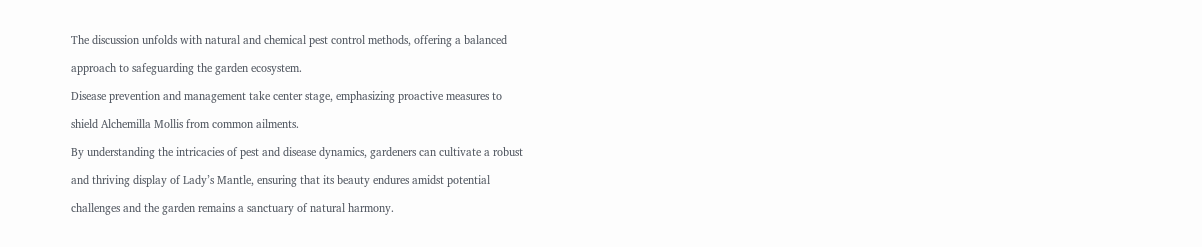The discussion unfolds with natural and chemical pest control methods, offering a balanced

approach to safeguarding the garden ecosystem.

Disease prevention and management take center stage, emphasizing proactive measures to

shield Alchemilla Mollis from common ailments.

By understanding the intricacies of pest and disease dynamics, gardeners can cultivate a robust

and thriving display of Lady’s Mantle, ensuring that its beauty endures amidst potential

challenges and the garden remains a sanctuary of natural harmony.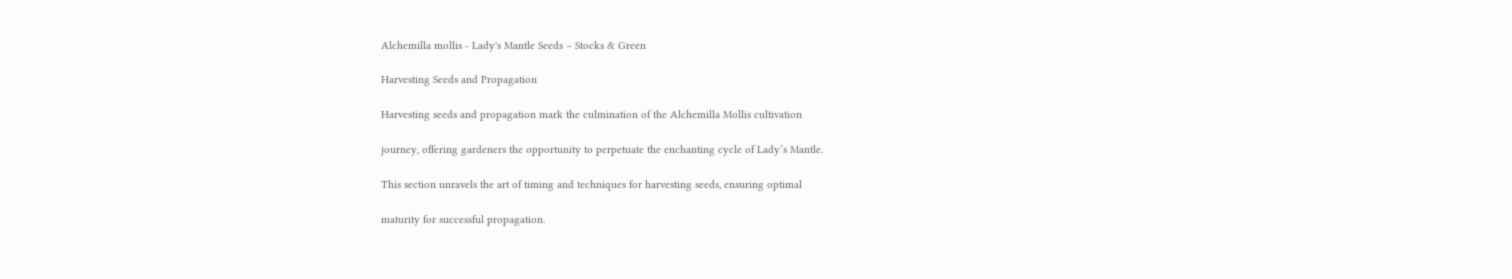Alchemilla mollis - Lady's Mantle Seeds – Stocks & Green

Harvesting Seeds and Propagation

Harvesting seeds and propagation mark the culmination of the Alchemilla Mollis cultivation

journey, offering gardeners the opportunity to perpetuate the enchanting cycle of Lady’s Mantle.

This section unravels the art of timing and techniques for harvesting seeds, ensuring optimal

maturity for successful propagation.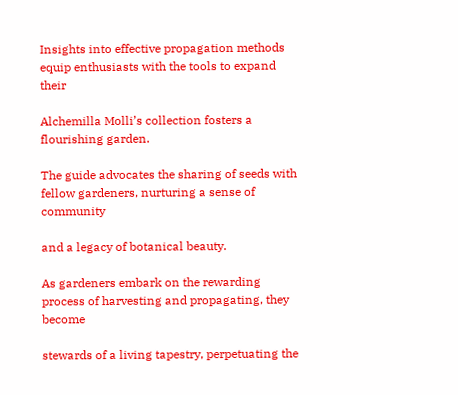Insights into effective propagation methods equip enthusiasts with the tools to expand their

Alchemilla Molli’s collection fosters a flourishing garden.

The guide advocates the sharing of seeds with fellow gardeners, nurturing a sense of community

and a legacy of botanical beauty.

As gardeners embark on the rewarding process of harvesting and propagating, they become

stewards of a living tapestry, perpetuating the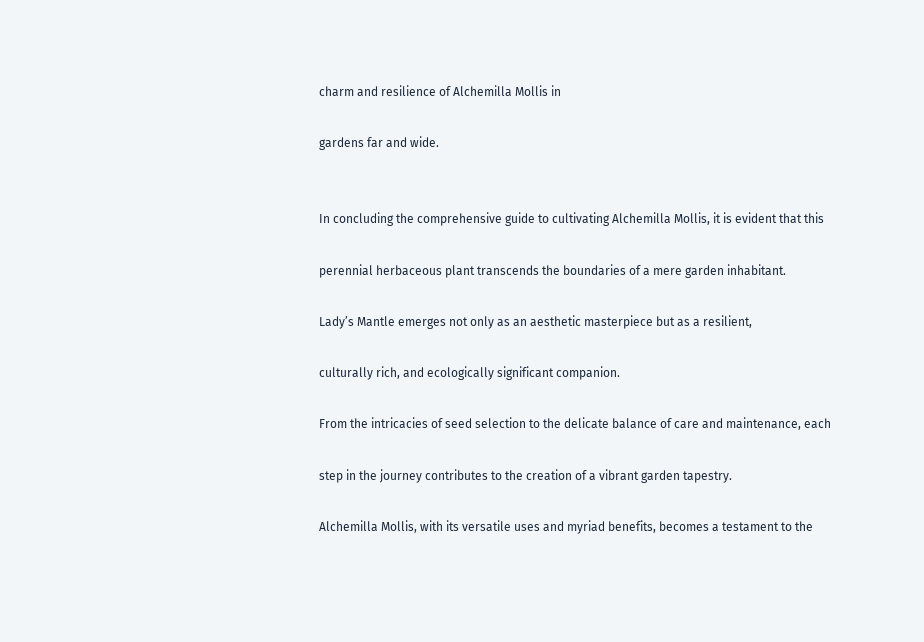charm and resilience of Alchemilla Mollis in

gardens far and wide.


In concluding the comprehensive guide to cultivating Alchemilla Mollis, it is evident that this

perennial herbaceous plant transcends the boundaries of a mere garden inhabitant.

Lady’s Mantle emerges not only as an aesthetic masterpiece but as a resilient,

culturally rich, and ecologically significant companion.

From the intricacies of seed selection to the delicate balance of care and maintenance, each

step in the journey contributes to the creation of a vibrant garden tapestry.

Alchemilla Mollis, with its versatile uses and myriad benefits, becomes a testament to the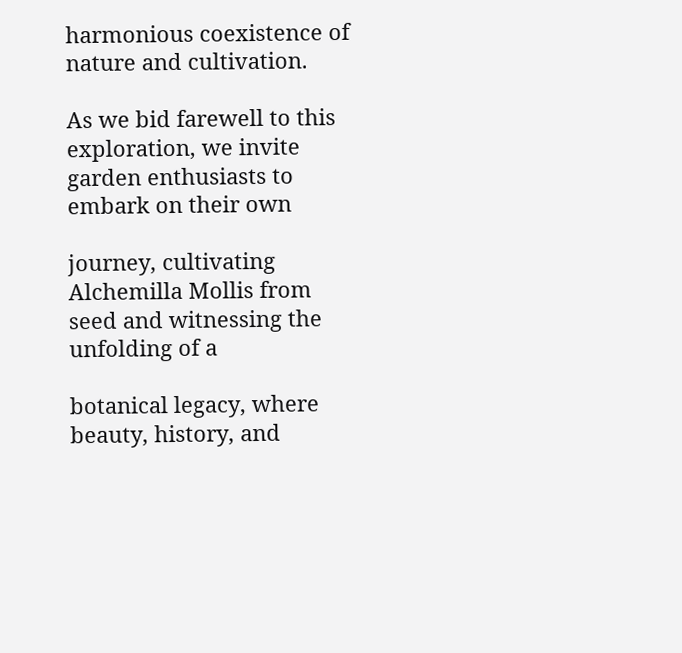harmonious coexistence of nature and cultivation.

As we bid farewell to this exploration, we invite garden enthusiasts to embark on their own

journey, cultivating Alchemilla Mollis from seed and witnessing the unfolding of a

botanical legacy, where beauty, history, and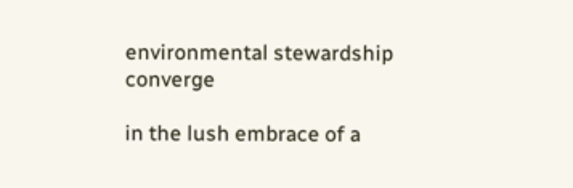environmental stewardship converge

in the lush embrace of a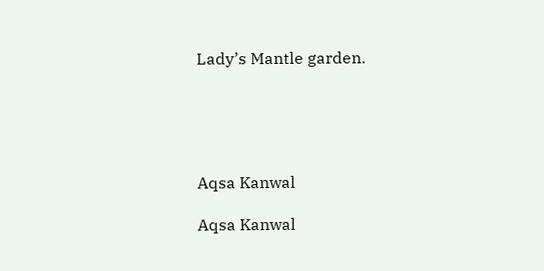Lady’s Mantle garden.





Aqsa Kanwal

Aqsa Kanwal